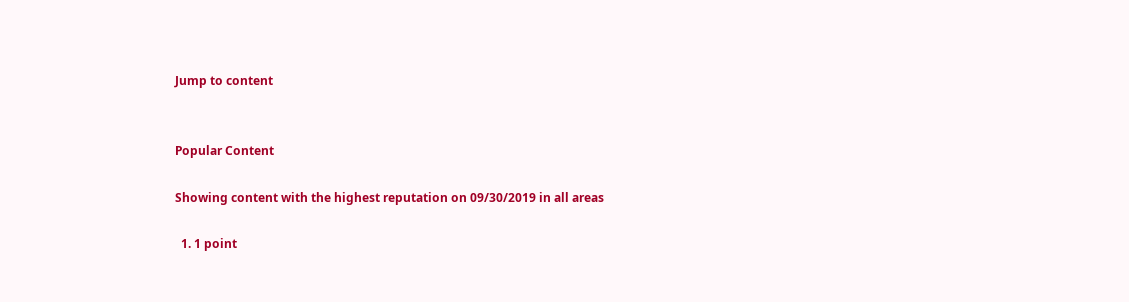Jump to content


Popular Content

Showing content with the highest reputation on 09/30/2019 in all areas

  1. 1 point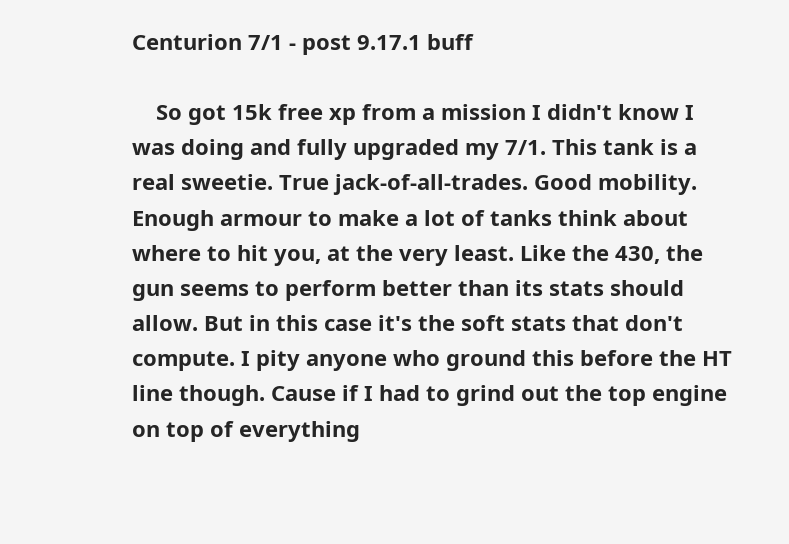Centurion 7/1 - post 9.17.1 buff

    So got 15k free xp from a mission I didn't know I was doing and fully upgraded my 7/1. This tank is a real sweetie. True jack-of-all-trades. Good mobility. Enough armour to make a lot of tanks think about where to hit you, at the very least. Like the 430, the gun seems to perform better than its stats should allow. But in this case it's the soft stats that don't compute. I pity anyone who ground this before the HT line though. Cause if I had to grind out the top engine on top of everything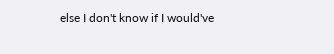else I don't know if I would've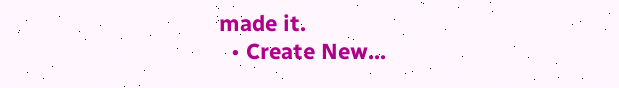made it.
  • Create New...